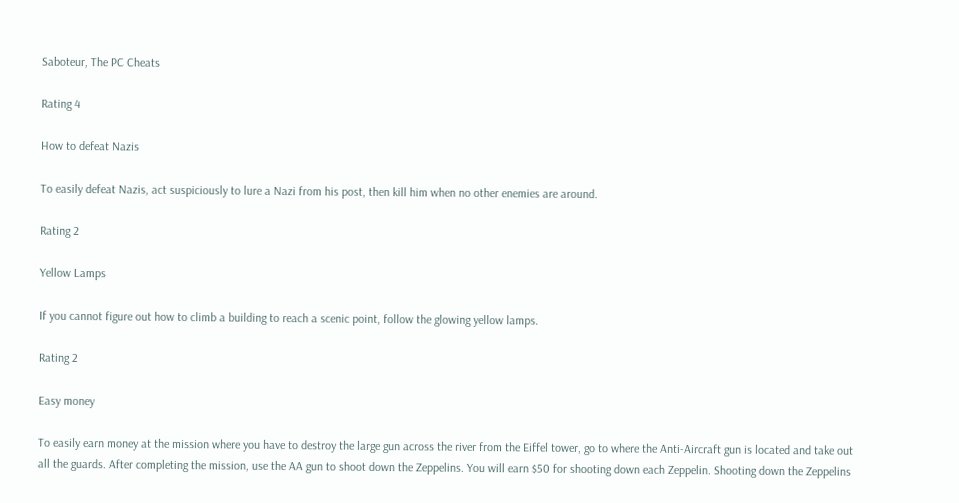Saboteur, The PC Cheats

Rating 4

How to defeat Nazis

To easily defeat Nazis, act suspiciously to lure a Nazi from his post, then kill him when no other enemies are around.

Rating 2

Yellow Lamps

If you cannot figure out how to climb a building to reach a scenic point, follow the glowing yellow lamps.

Rating 2

Easy money

To easily earn money at the mission where you have to destroy the large gun across the river from the Eiffel tower, go to where the Anti-Aircraft gun is located and take out all the guards. After completing the mission, use the AA gun to shoot down the Zeppelins. You will earn $50 for shooting down each Zeppelin. Shooting down the Zeppelins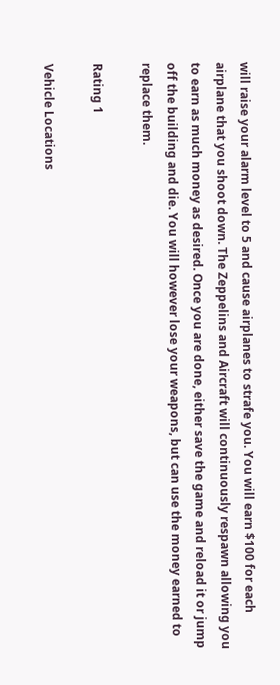will raise your alarm level to 5 and cause airplanes to strafe you. You will earn $100 for each airplane that you shoot down. The Zeppelins and Aircraft will continuously respawn allowing you to earn as much money as desired. Once you are done, either save the game and reload it or jump off the building and die. You will however lose your weapons, but can use the money earned to replace them.

Rating 1

Vehicle Locations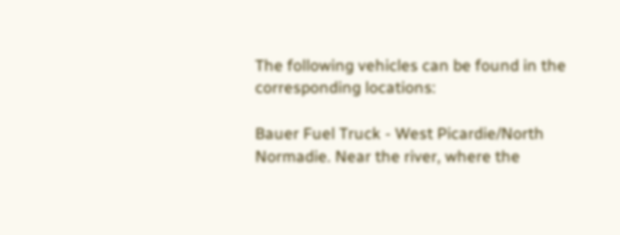The following vehicles can be found in the corresponding locations:

Bauer Fuel Truck - West Picardie/North Normadie. Near the river, where the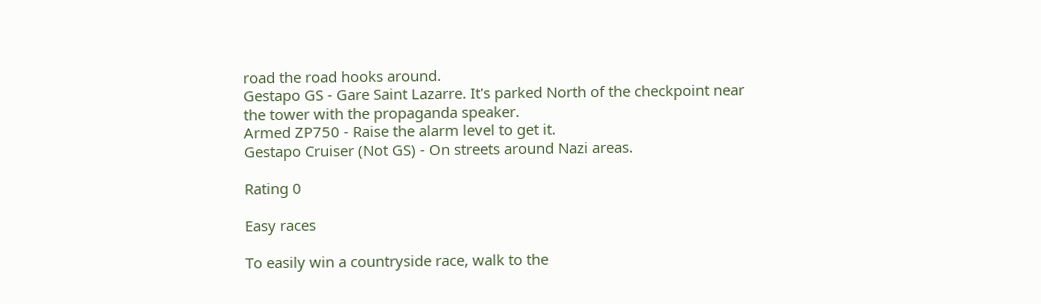road the road hooks around.
Gestapo GS - Gare Saint Lazarre. It's parked North of the checkpoint near the tower with the propaganda speaker.
Armed ZP750 - Raise the alarm level to get it.
Gestapo Cruiser (Not GS) - On streets around Nazi areas.

Rating 0

Easy races

To easily win a countryside race, walk to the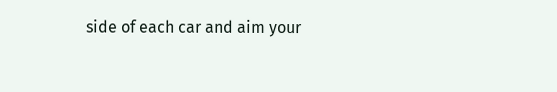side of each car and aim your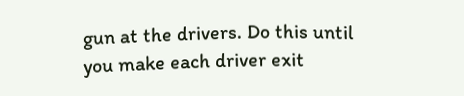gun at the drivers. Do this until you make each driver exit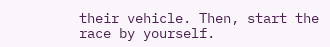their vehicle. Then, start the race by yourself.